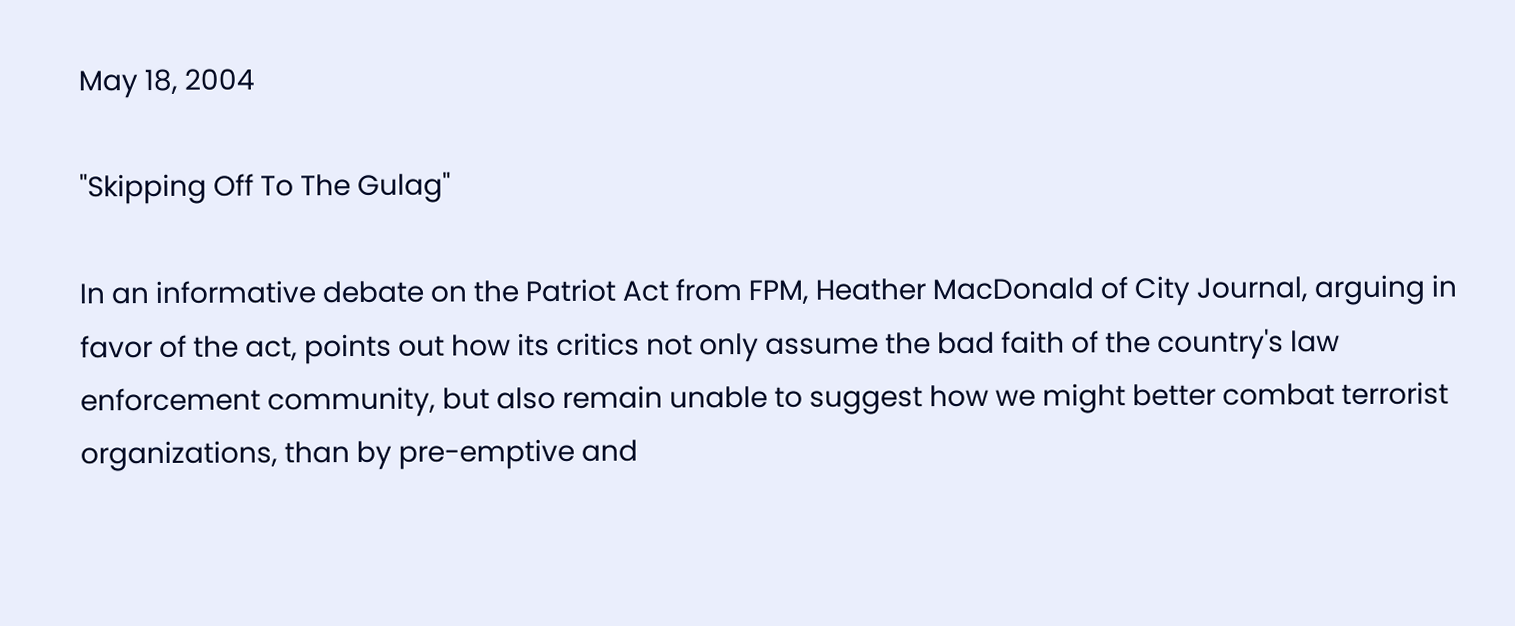May 18, 2004

"Skipping Off To The Gulag"

In an informative debate on the Patriot Act from FPM, Heather MacDonald of City Journal, arguing in favor of the act, points out how its critics not only assume the bad faith of the country's law enforcement community, but also remain unable to suggest how we might better combat terrorist organizations, than by pre-emptive and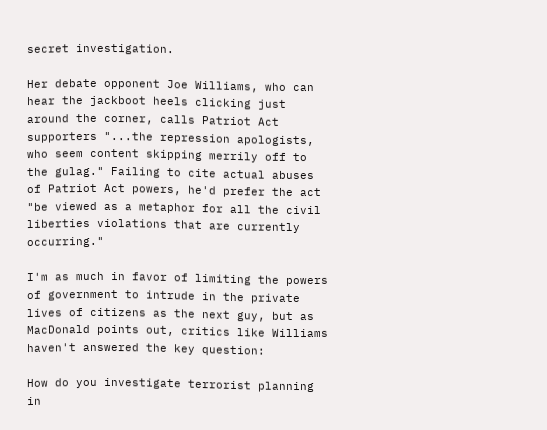secret investigation.

Her debate opponent Joe Williams, who can hear the jackboot heels clicking just around the corner, calls Patriot Act supporters "...the repression apologists, who seem content skipping merrily off to the gulag." Failing to cite actual abuses of Patriot Act powers, he'd prefer the act "be viewed as a metaphor for all the civil liberties violations that are currently occurring."

I'm as much in favor of limiting the powers of government to intrude in the private lives of citizens as the next guy, but as MacDonald points out, critics like Williams haven't answered the key question:

How do you investigate terrorist planning in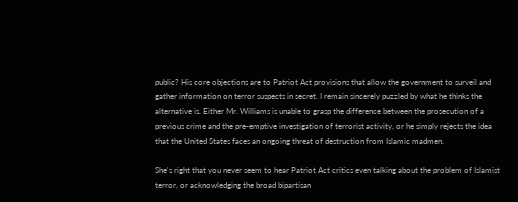public? His core objections are to Patriot Act provisions that allow the government to surveil and gather information on terror suspects in secret. I remain sincerely puzzled by what he thinks the alternative is. Either Mr. Williams is unable to grasp the difference between the prosecution of a previous crime and the pre-emptive investigation of terrorist activity, or he simply rejects the idea that the United States faces an ongoing threat of destruction from Islamic madmen.

She's right that you never seem to hear Patriot Act critics even talking about the problem of Islamist terror, or acknowledging the broad bipartisan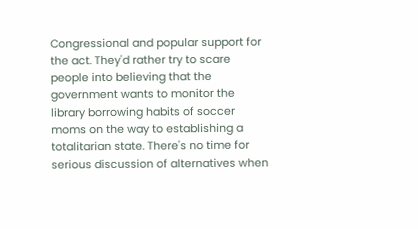Congressional and popular support for the act. They'd rather try to scare people into believing that the government wants to monitor the library borrowing habits of soccer moms on the way to establishing a totalitarian state. There's no time for serious discussion of alternatives when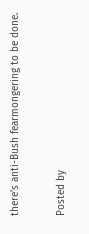there's anti-Bush fearmongering to be done.

Posted by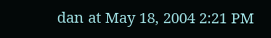dan at May 18, 2004 2:21 PM